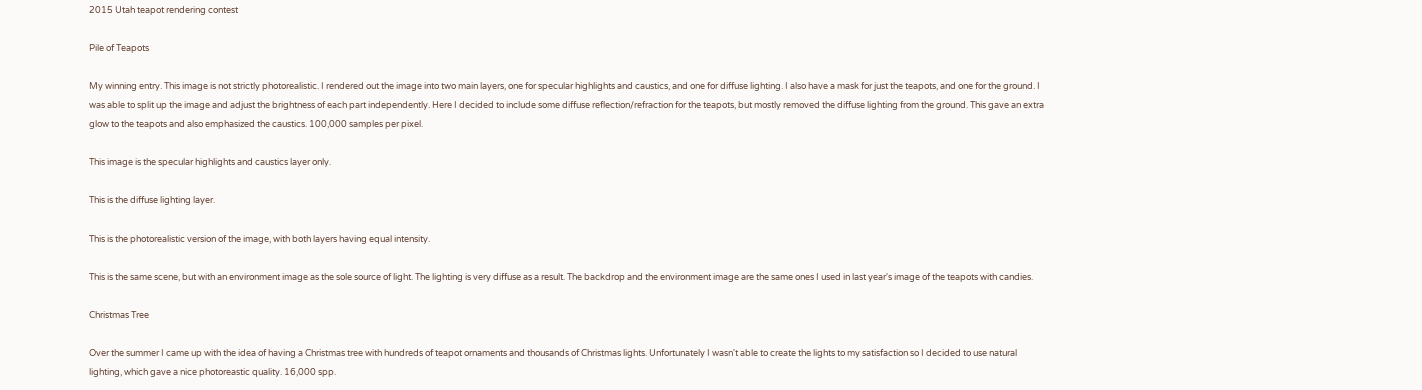2015 Utah teapot rendering contest

Pile of Teapots

My winning entry. This image is not strictly photorealistic. I rendered out the image into two main layers, one for specular highlights and caustics, and one for diffuse lighting. I also have a mask for just the teapots, and one for the ground. I was able to split up the image and adjust the brightness of each part independently. Here I decided to include some diffuse reflection/refraction for the teapots, but mostly removed the diffuse lighting from the ground. This gave an extra glow to the teapots and also emphasized the caustics. 100,000 samples per pixel.

This image is the specular highlights and caustics layer only.

This is the diffuse lighting layer.

This is the photorealistic version of the image, with both layers having equal intensity.

This is the same scene, but with an environment image as the sole source of light. The lighting is very diffuse as a result. The backdrop and the environment image are the same ones I used in last year's image of the teapots with candies.

Christmas Tree

Over the summer I came up with the idea of having a Christmas tree with hundreds of teapot ornaments and thousands of Christmas lights. Unfortunately I wasn't able to create the lights to my satisfaction so I decided to use natural lighting, which gave a nice photoreastic quality. 16,000 spp.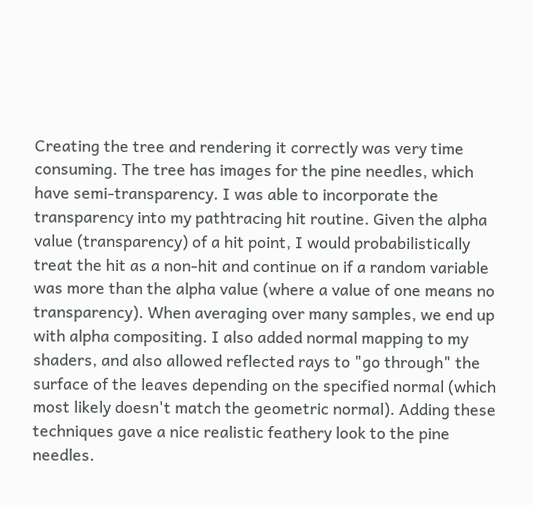Creating the tree and rendering it correctly was very time consuming. The tree has images for the pine needles, which have semi-transparency. I was able to incorporate the transparency into my pathtracing hit routine. Given the alpha value (transparency) of a hit point, I would probabilistically treat the hit as a non-hit and continue on if a random variable was more than the alpha value (where a value of one means no transparency). When averaging over many samples, we end up with alpha compositing. I also added normal mapping to my shaders, and also allowed reflected rays to "go through" the surface of the leaves depending on the specified normal (which most likely doesn't match the geometric normal). Adding these techniques gave a nice realistic feathery look to the pine needles.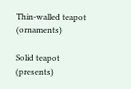Thin-walled teapot (ornaments)

Solid teapot (presents)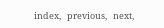index,   previous,   next,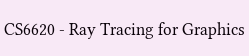CS6620 - Ray Tracing for Graphics